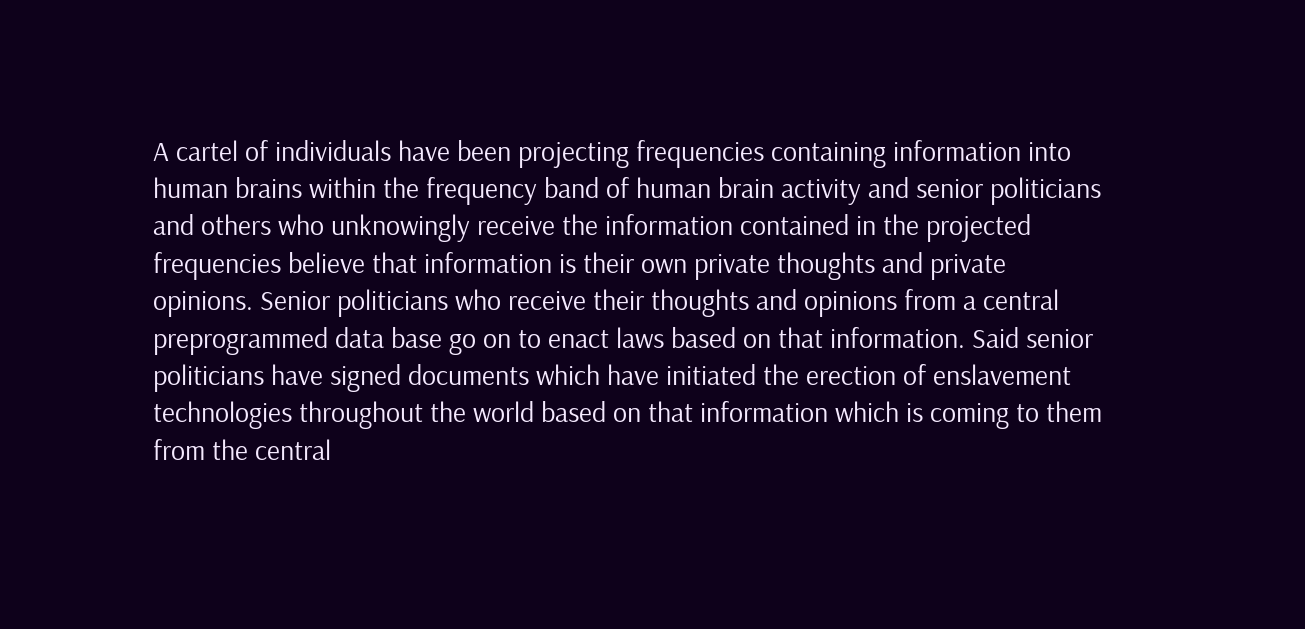A cartel of individuals have been projecting frequencies containing information into human brains within the frequency band of human brain activity and senior politicians and others who unknowingly receive the information contained in the projected frequencies believe that information is their own private thoughts and private opinions. Senior politicians who receive their thoughts and opinions from a central preprogrammed data base go on to enact laws based on that information. Said senior politicians have signed documents which have initiated the erection of enslavement technologies throughout the world based on that information which is coming to them from the central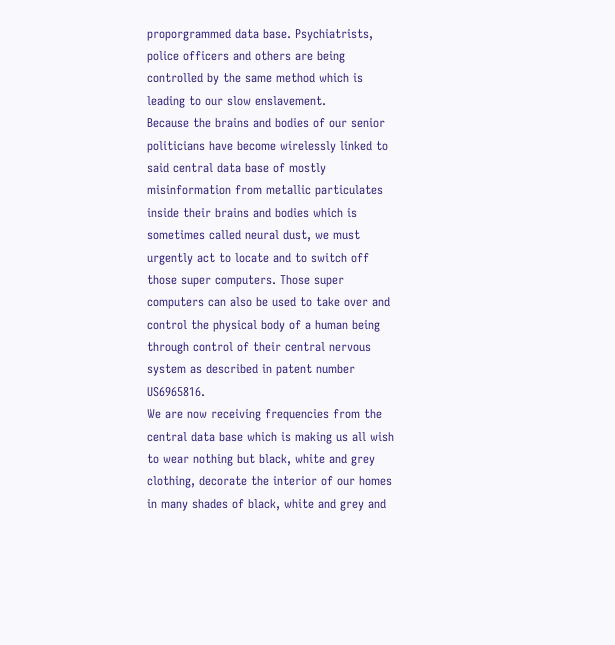proporgrammed data base. Psychiatrists, police officers and others are being controlled by the same method which is leading to our slow enslavement.
Because the brains and bodies of our senior politicians have become wirelessly linked to said central data base of mostly misinformation from metallic particulates inside their brains and bodies which is sometimes called neural dust, we must urgently act to locate and to switch off those super computers. Those super computers can also be used to take over and control the physical body of a human being through control of their central nervous system as described in patent number US6965816.
We are now receiving frequencies from the central data base which is making us all wish to wear nothing but black, white and grey clothing, decorate the interior of our homes in many shades of black, white and grey and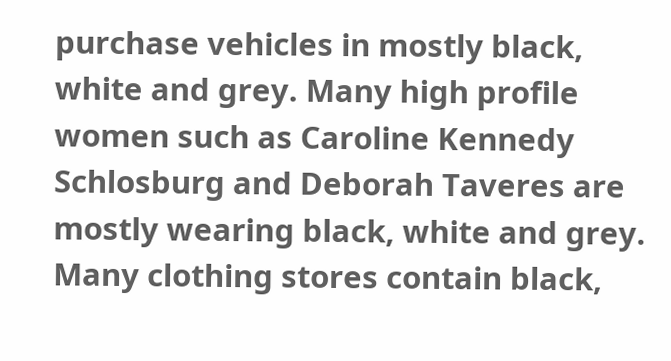purchase vehicles in mostly black, white and grey. Many high profile women such as Caroline Kennedy Schlosburg and Deborah Taveres are mostly wearing black, white and grey. Many clothing stores contain black,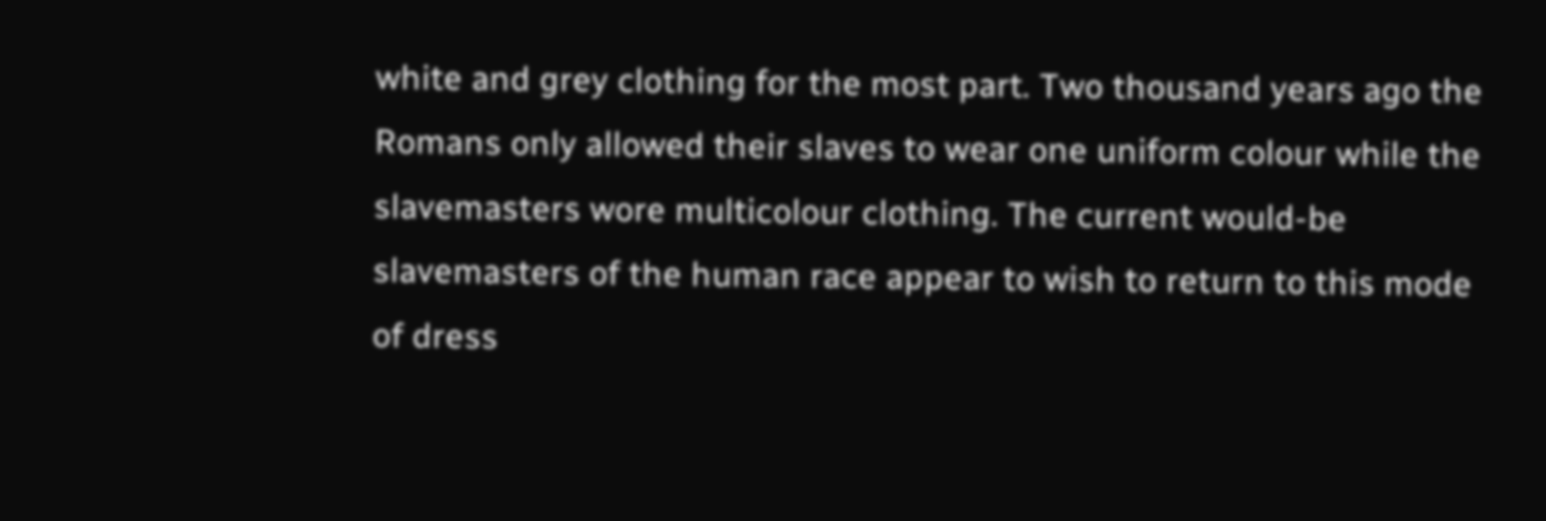white and grey clothing for the most part. Two thousand years ago the Romans only allowed their slaves to wear one uniform colour while the slavemasters wore multicolour clothing. The current would-be slavemasters of the human race appear to wish to return to this mode of dress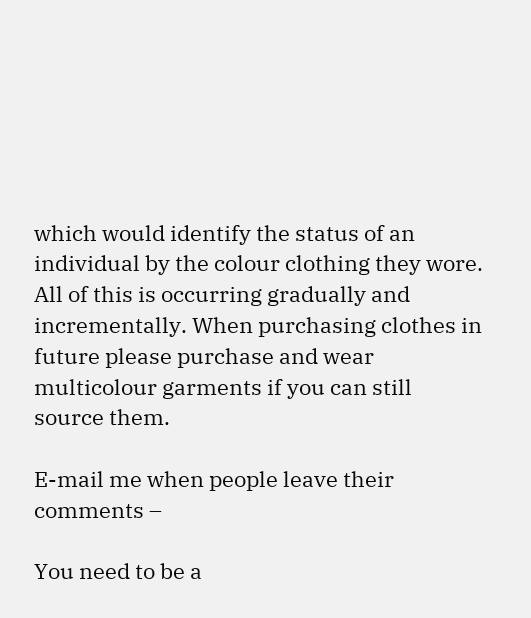which would identify the status of an individual by the colour clothing they wore. All of this is occurring gradually and incrementally. When purchasing clothes in future please purchase and wear multicolour garments if you can still source them.

E-mail me when people leave their comments –

You need to be a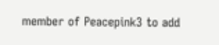member of Peacepink3 to add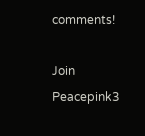comments!

Join Peacepink3